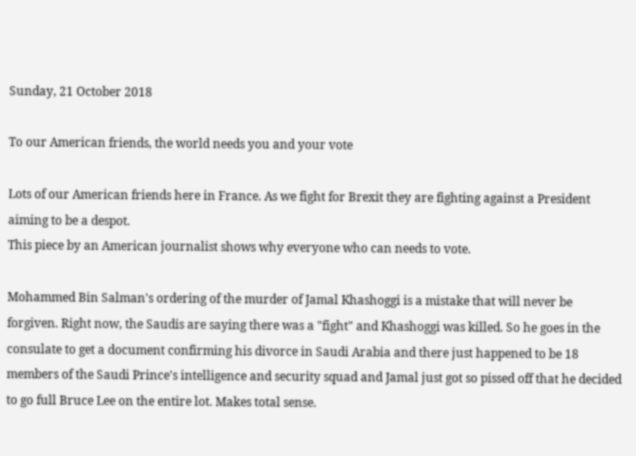Sunday, 21 October 2018

To our American friends, the world needs you and your vote

Lots of our American friends here in France. As we fight for Brexit they are fighting against a President aiming to be a despot.
This piece by an American journalist shows why everyone who can needs to vote.

Mohammed Bin Salman's ordering of the murder of Jamal Khashoggi is a mistake that will never be forgiven. Right now, the Saudis are saying there was a "fight" and Khashoggi was killed. So he goes in the consulate to get a document confirming his divorce in Saudi Arabia and there just happened to be 18 members of the Saudi Prince's intelligence and security squad and Jamal just got so pissed off that he decided to go full Bruce Lee on the entire lot. Makes total sense.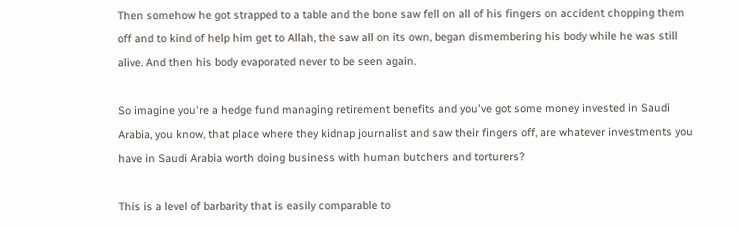Then somehow he got strapped to a table and the bone saw fell on all of his fingers on accident chopping them off and to kind of help him get to Allah, the saw all on its own, began dismembering his body while he was still alive. And then his body evaporated never to be seen again.

So imagine you're a hedge fund managing retirement benefits and you've got some money invested in Saudi Arabia, you know, that place where they kidnap journalist and saw their fingers off, are whatever investments you have in Saudi Arabia worth doing business with human butchers and torturers?

This is a level of barbarity that is easily comparable to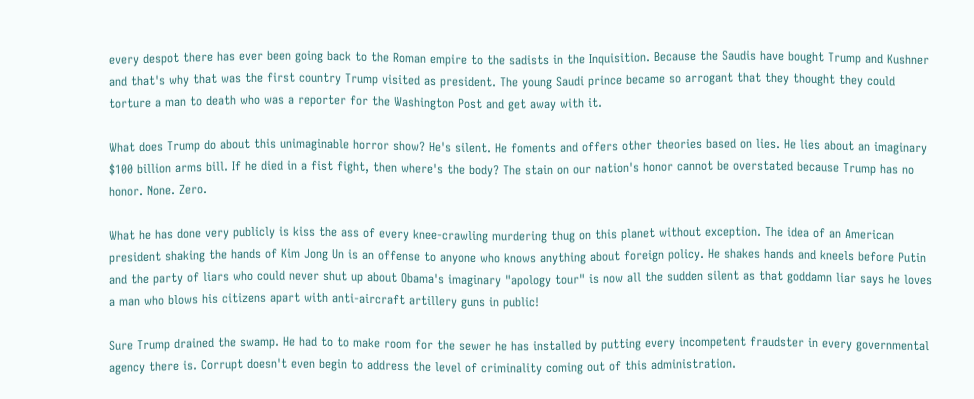every despot there has ever been going back to the Roman empire to the sadists in the Inquisition. Because the Saudis have bought Trump and Kushner and that's why that was the first country Trump visited as president. The young Saudi prince became so arrogant that they thought they could torture a man to death who was a reporter for the Washington Post and get away with it.

What does Trump do about this unimaginable horror show? He's silent. He foments and offers other theories based on lies. He lies about an imaginary $100 billion arms bill. If he died in a fist fight, then where's the body? The stain on our nation's honor cannot be overstated because Trump has no honor. None. Zero.

What he has done very publicly is kiss the ass of every knee-crawling murdering thug on this planet without exception. The idea of an American president shaking the hands of Kim Jong Un is an offense to anyone who knows anything about foreign policy. He shakes hands and kneels before Putin and the party of liars who could never shut up about Obama's imaginary "apology tour" is now all the sudden silent as that goddamn liar says he loves a man who blows his citizens apart with anti-aircraft artillery guns in public!

Sure Trump drained the swamp. He had to to make room for the sewer he has installed by putting every incompetent fraudster in every governmental agency there is. Corrupt doesn't even begin to address the level of criminality coming out of this administration.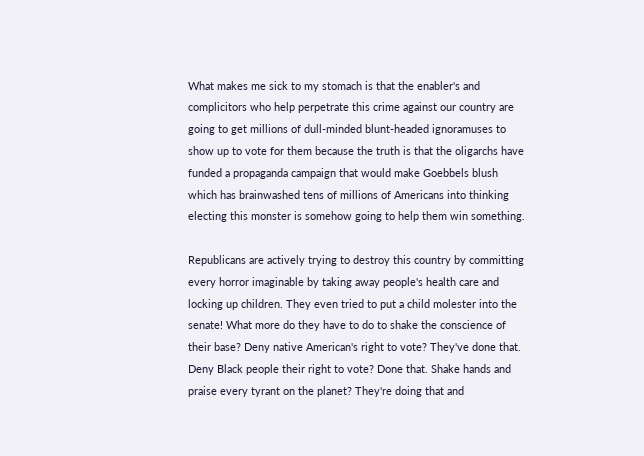What makes me sick to my stomach is that the enabler's and complicitors who help perpetrate this crime against our country are going to get millions of dull-minded blunt-headed ignoramuses to show up to vote for them because the truth is that the oligarchs have funded a propaganda campaign that would make Goebbels blush which has brainwashed tens of millions of Americans into thinking electing this monster is somehow going to help them win something.

Republicans are actively trying to destroy this country by committing every horror imaginable by taking away people's health care and locking up children. They even tried to put a child molester into the senate! What more do they have to do to shake the conscience of their base? Deny native American's right to vote? They've done that. Deny Black people their right to vote? Done that. Shake hands and praise every tyrant on the planet? They're doing that and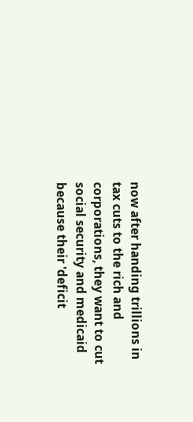now after handing trillions in tax cuts to the rich and corporations, they want to cut social security and medicaid because their 'deficit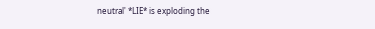neutral' *LIE* is exploding the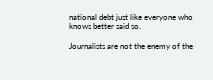national debt just like everyone who knows better said so.

Journalists are not the enemy of the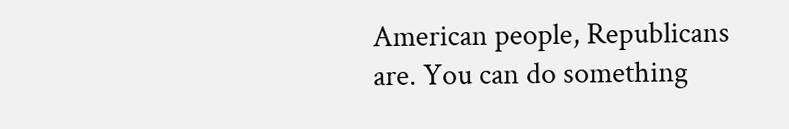American people, Republicans are. You can do something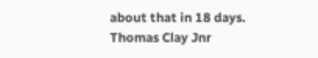about that in 18 days.
Thomas Clay Jnr